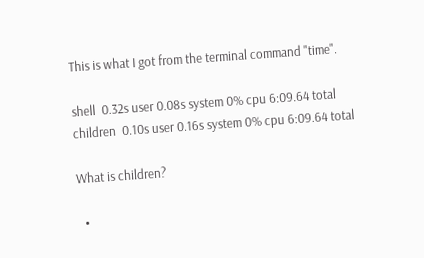This is what I got from the terminal command "time".

shell  0.32s user 0.08s system 0% cpu 6:09.64 total
children  0.10s user 0.16s system 0% cpu 6:09.64 total

What is children?

  •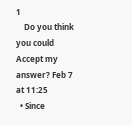1
    Do you think you could Accept my answer? Feb 7 at 11:25
  • Since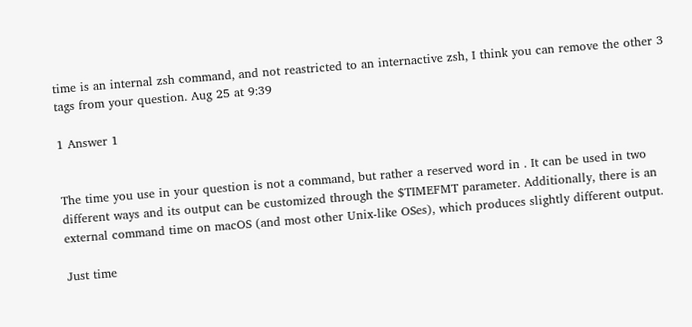time is an internal zsh command, and not reastricted to an internactive zsh, I think you can remove the other 3 tags from your question. Aug 25 at 9:39

1 Answer 1


The time you use in your question is not a command, but rather a reserved word in . It can be used in two different ways and its output can be customized through the $TIMEFMT parameter. Additionally, there is an external command time on macOS (and most other Unix-like OSes), which produces slightly different output.

Just time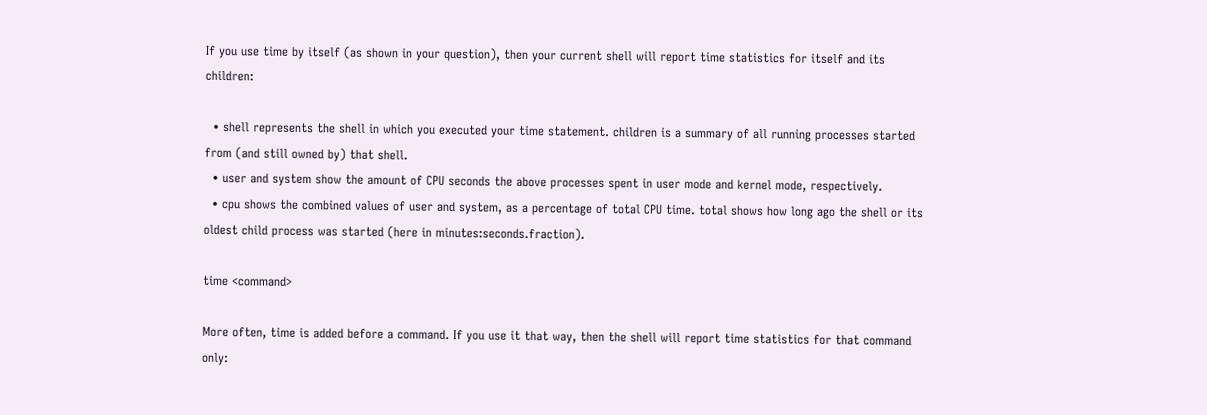If you use time by itself (as shown in your question), then your current shell will report time statistics for itself and its children:

  • shell represents the shell in which you executed your time statement. children is a summary of all running processes started from (and still owned by) that shell.
  • user and system show the amount of CPU seconds the above processes spent in user mode and kernel mode, respectively.
  • cpu shows the combined values of user and system, as a percentage of total CPU time. total shows how long ago the shell or its oldest child process was started (here in minutes:seconds.fraction).

time <command>

More often, time is added before a command. If you use it that way, then the shell will report time statistics for that command only: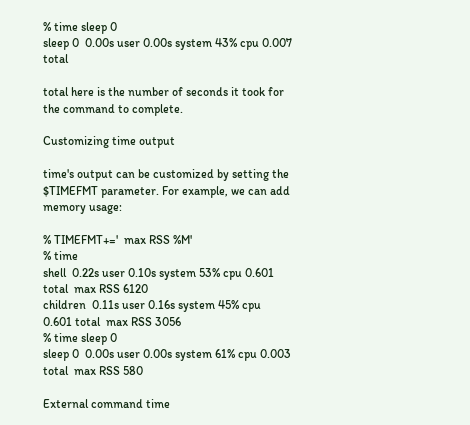% time sleep 0
sleep 0  0.00s user 0.00s system 43% cpu 0.007 total

total here is the number of seconds it took for the command to complete.

Customizing time output

time's output can be customized by setting the $TIMEFMT parameter. For example, we can add memory usage:

% TIMEFMT+='  max RSS %M'
% time
shell  0.22s user 0.10s system 53% cpu 0.601 total  max RSS 6120
children  0.11s user 0.16s system 45% cpu 0.601 total  max RSS 3056
% time sleep 0
sleep 0  0.00s user 0.00s system 61% cpu 0.003 total  max RSS 580

External command time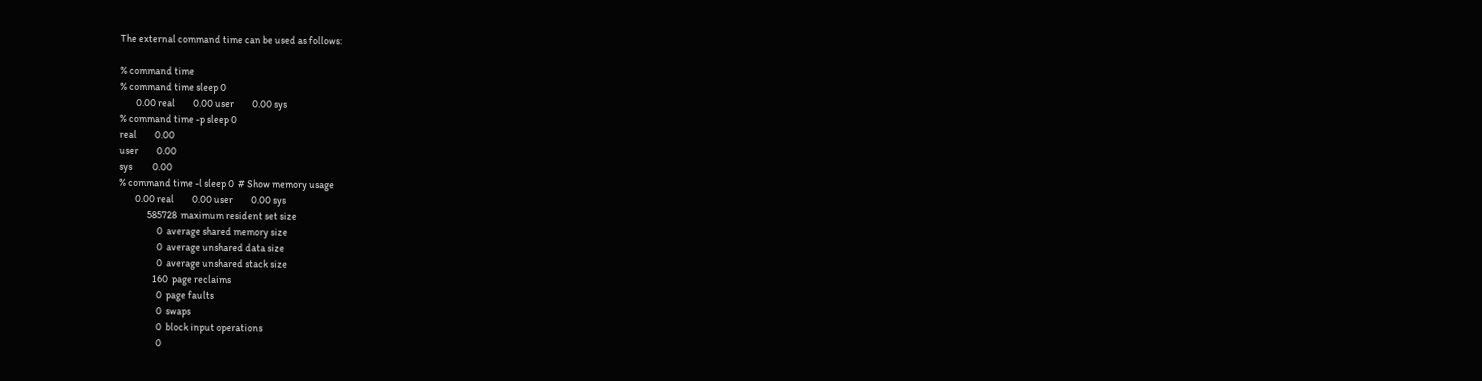The external command time can be used as follows:

% command time
% command time sleep 0
        0.00 real         0.00 user         0.00 sys
% command time -p sleep 0
real         0.00
user         0.00
sys          0.00
% command time -l sleep 0  # Show memory usage
        0.00 real         0.00 user         0.00 sys
              585728  maximum resident set size
                   0  average shared memory size
                   0  average unshared data size
                   0  average unshared stack size
                 160  page reclaims
                   0  page faults
                   0  swaps
                   0  block input operations
                   0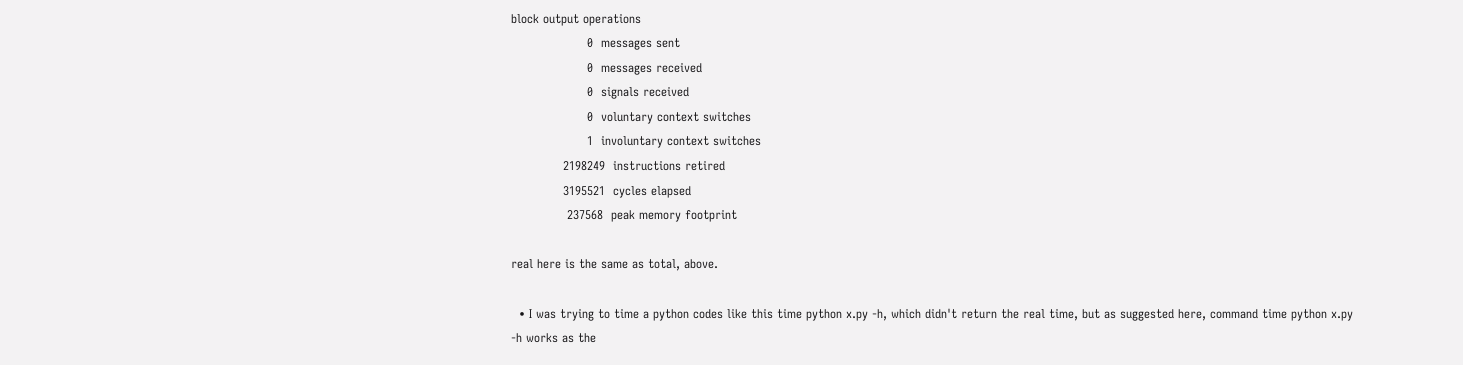block output operations
                   0  messages sent
                   0  messages received
                   0  signals received
                   0  voluntary context switches
                   1  involuntary context switches
             2198249  instructions retired
             3195521  cycles elapsed
              237568  peak memory footprint

real here is the same as total, above.

  • I was trying to time a python codes like this time python x.py -h, which didn't return the real time, but as suggested here, command time python x.py -h works as the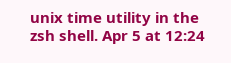unix time utility in the zsh shell. Apr 5 at 12:24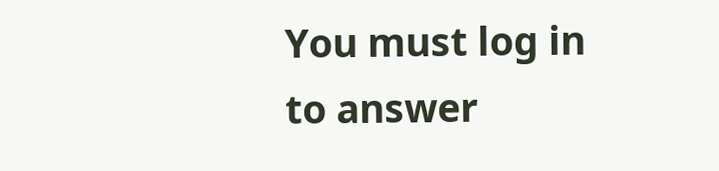You must log in to answer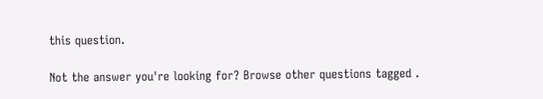this question.

Not the answer you're looking for? Browse other questions tagged .